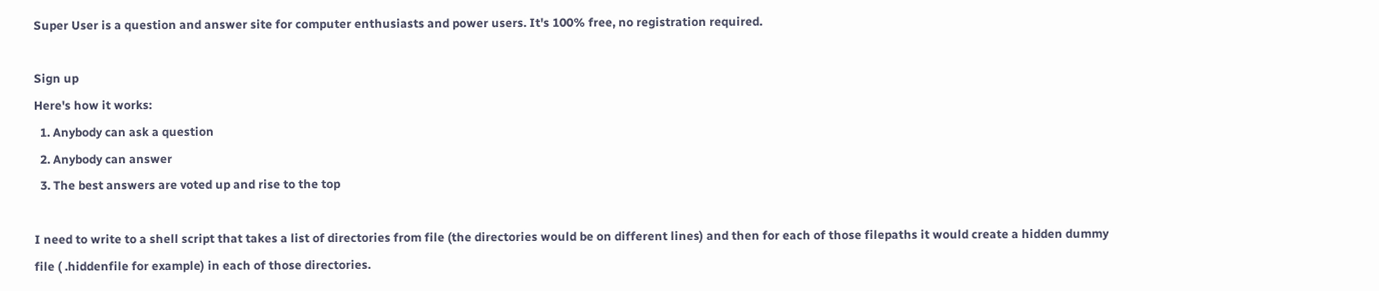Super User is a question and answer site for computer enthusiasts and power users. It's 100% free, no registration required.

Sign up
Here's how it works:
  1. Anybody can ask a question
  2. Anybody can answer
  3. The best answers are voted up and rise to the top

I need to write to a shell script that takes a list of directories from file (the directories would be on different lines) and then for each of those filepaths it would create a hidden dummy file ( .hiddenfile for example) in each of those directories.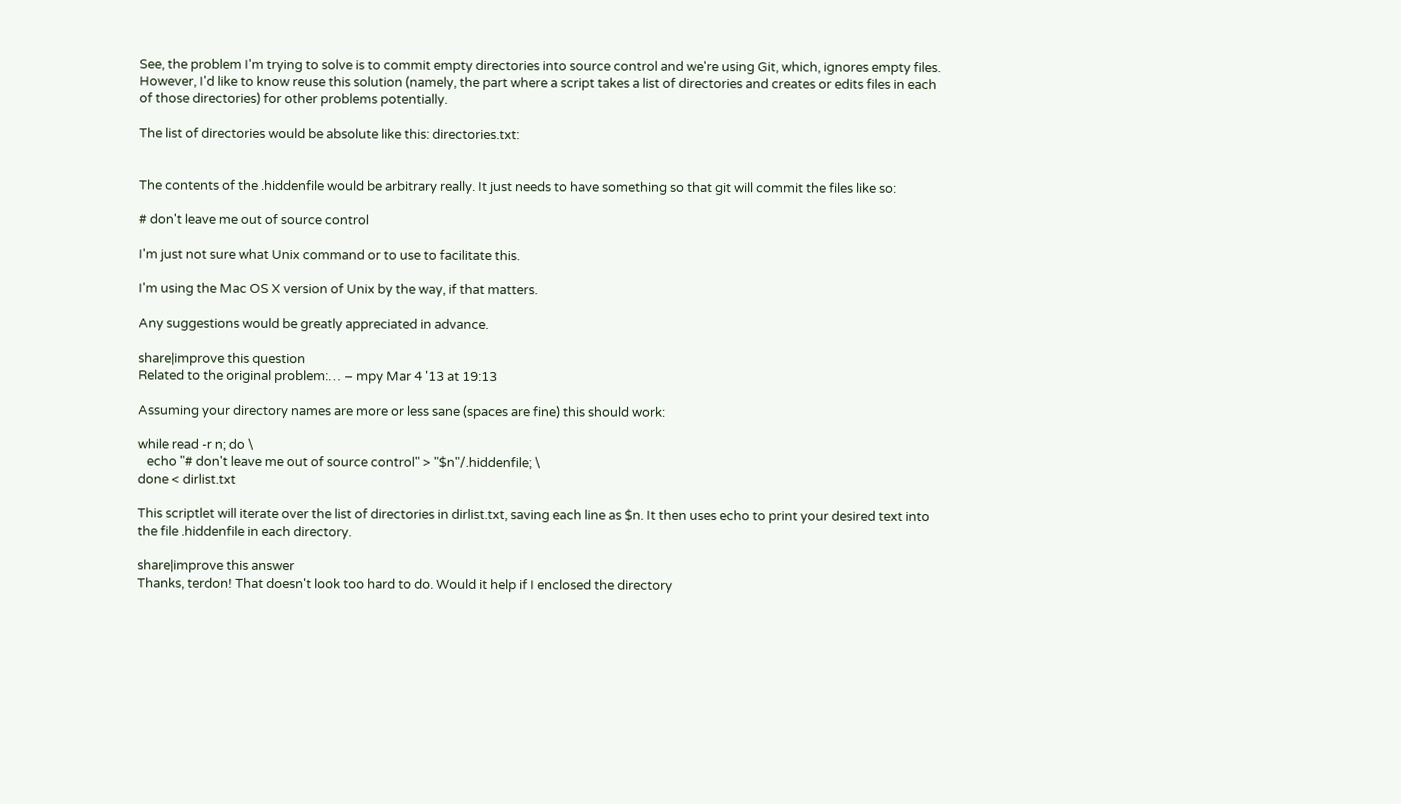See, the problem I'm trying to solve is to commit empty directories into source control and we're using Git, which, ignores empty files. However, I'd like to know reuse this solution (namely, the part where a script takes a list of directories and creates or edits files in each of those directories) for other problems potentially.

The list of directories would be absolute like this: directories.txt:


The contents of the .hiddenfile would be arbitrary really. It just needs to have something so that git will commit the files like so:

# don't leave me out of source control

I'm just not sure what Unix command or to use to facilitate this.

I'm using the Mac OS X version of Unix by the way, if that matters.

Any suggestions would be greatly appreciated in advance.

share|improve this question
Related to the original problem:… – mpy Mar 4 '13 at 19:13

Assuming your directory names are more or less sane (spaces are fine) this should work:

while read -r n; do \
   echo "# don't leave me out of source control" > "$n"/.hiddenfile; \
done < dirlist.txt

This scriptlet will iterate over the list of directories in dirlist.txt, saving each line as $n. It then uses echo to print your desired text into the file .hiddenfile in each directory.

share|improve this answer
Thanks, terdon! That doesn't look too hard to do. Would it help if I enclosed the directory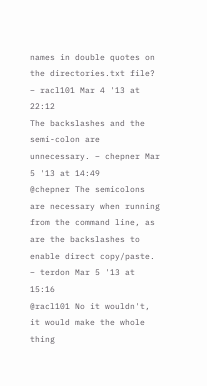names in double quotes on the directories.txt file? – racl101 Mar 4 '13 at 22:12
The backslashes and the semi-colon are unnecessary. – chepner Mar 5 '13 at 14:49
@chepner The semicolons are necessary when running from the command line, as are the backslashes to enable direct copy/paste. – terdon Mar 5 '13 at 15:16
@racl101 No it wouldn't, it would make the whole thing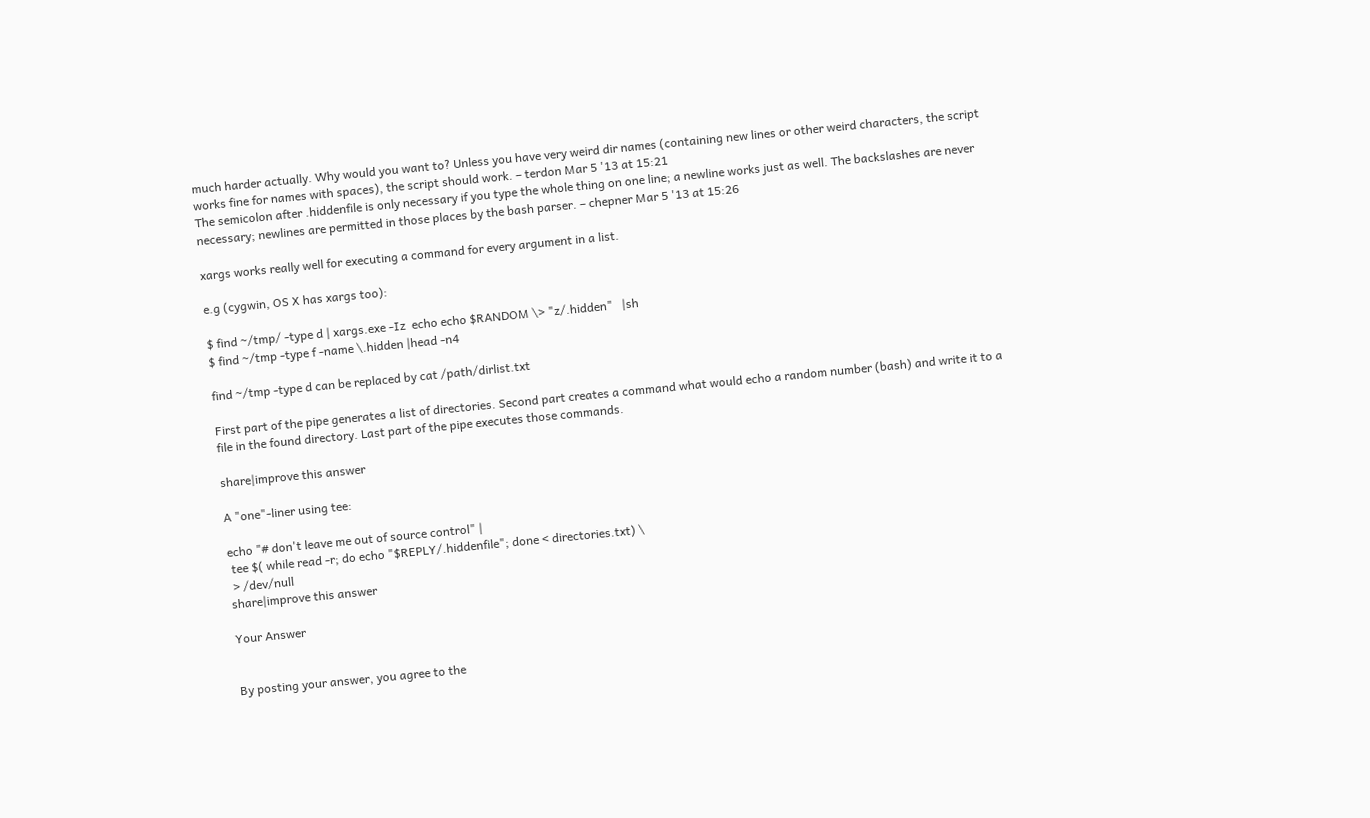much harder actually. Why would you want to? Unless you have very weird dir names (containing new lines or other weird characters, the script works fine for names with spaces), the script should work. – terdon Mar 5 '13 at 15:21
The semicolon after .hiddenfile is only necessary if you type the whole thing on one line; a newline works just as well. The backslashes are never necessary; newlines are permitted in those places by the bash parser. – chepner Mar 5 '13 at 15:26

xargs works really well for executing a command for every argument in a list.

e.g (cygwin, OS X has xargs too):

$ find ~/tmp/ -type d | xargs.exe -Iz  echo echo $RANDOM \> "z/.hidden"   |sh
$ find ~/tmp -type f -name \.hidden |head -n4

find ~/tmp -type d can be replaced by cat /path/dirlist.txt

First part of the pipe generates a list of directories. Second part creates a command what would echo a random number (bash) and write it to a file in the found directory. Last part of the pipe executes those commands.

share|improve this answer

A "one"-liner using tee:

echo "# don't leave me out of source control" |
 tee $( while read -r; do echo "$REPLY/.hiddenfile"; done < directories.txt) \
 > /dev/null
share|improve this answer

Your Answer


By posting your answer, you agree to the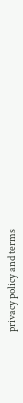privacy policy and terms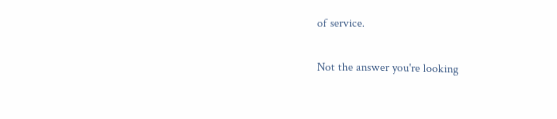of service.

Not the answer you're looking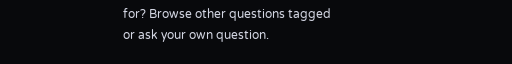for? Browse other questions tagged or ask your own question.